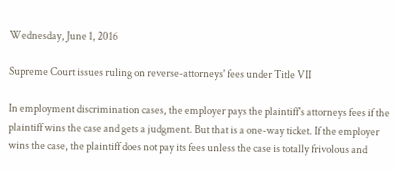Wednesday, June 1, 2016

Supreme Court issues ruling on reverse-attorneys' fees under Title VII

In employment discrimination cases, the employer pays the plaintiff's attorneys fees if the plaintiff wins the case and gets a judgment. But that is a one-way ticket. If the employer wins the case, the plaintiff does not pay its fees unless the case is totally frivolous and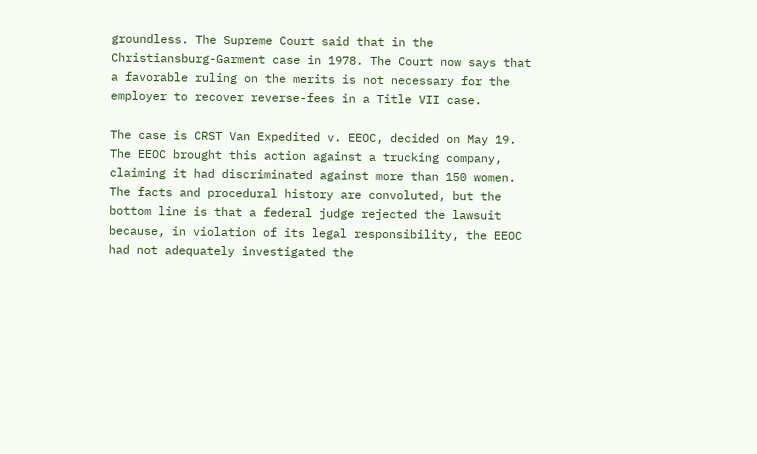groundless. The Supreme Court said that in the Christiansburg-Garment case in 1978. The Court now says that a favorable ruling on the merits is not necessary for the employer to recover reverse-fees in a Title VII case.

The case is CRST Van Expedited v. EEOC, decided on May 19. The EEOC brought this action against a trucking company, claiming it had discriminated against more than 150 women. The facts and procedural history are convoluted, but the bottom line is that a federal judge rejected the lawsuit because, in violation of its legal responsibility, the EEOC had not adequately investigated the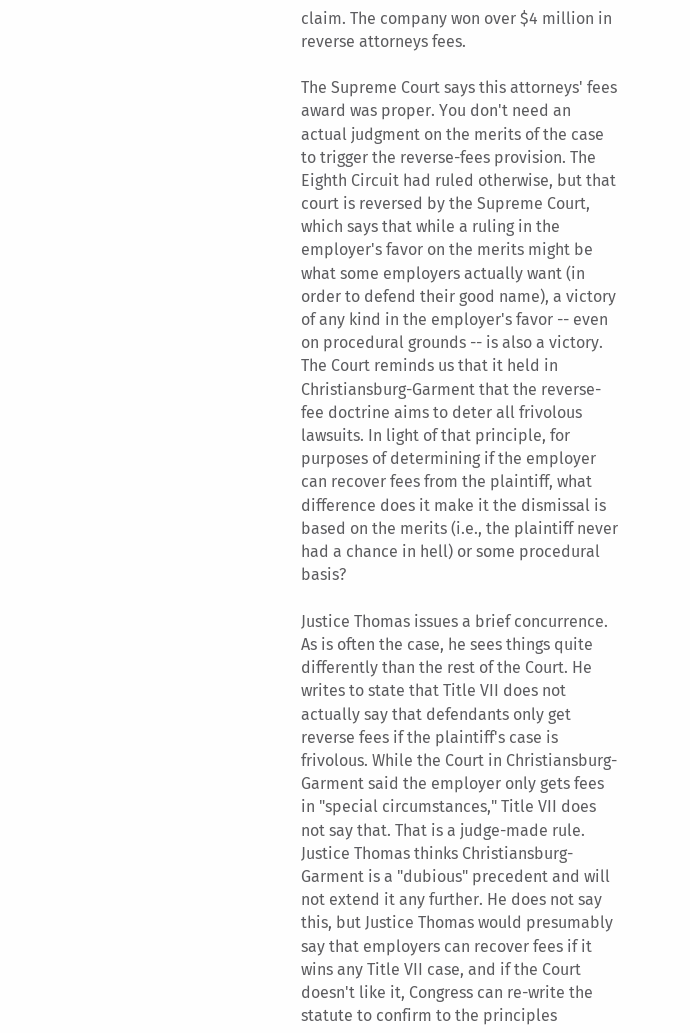claim. The company won over $4 million in reverse attorneys fees.

The Supreme Court says this attorneys' fees award was proper. You don't need an actual judgment on the merits of the case to trigger the reverse-fees provision. The Eighth Circuit had ruled otherwise, but that court is reversed by the Supreme Court, which says that while a ruling in the employer's favor on the merits might be what some employers actually want (in order to defend their good name), a victory of any kind in the employer's favor -- even on procedural grounds -- is also a victory. The Court reminds us that it held in Christiansburg-Garment that the reverse-fee doctrine aims to deter all frivolous lawsuits. In light of that principle, for purposes of determining if the employer can recover fees from the plaintiff, what difference does it make it the dismissal is based on the merits (i.e., the plaintiff never had a chance in hell) or some procedural basis?

Justice Thomas issues a brief concurrence. As is often the case, he sees things quite differently than the rest of the Court. He writes to state that Title VII does not actually say that defendants only get reverse fees if the plaintiff's case is frivolous. While the Court in Christiansburg-Garment said the employer only gets fees in "special circumstances," Title VII does not say that. That is a judge-made rule. Justice Thomas thinks Christiansburg-Garment is a "dubious" precedent and will not extend it any further. He does not say this, but Justice Thomas would presumably say that employers can recover fees if it wins any Title VII case, and if the Court doesn't like it, Congress can re-write the statute to confirm to the principles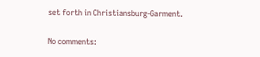set forth in Christiansburg-Garment.

No comments: